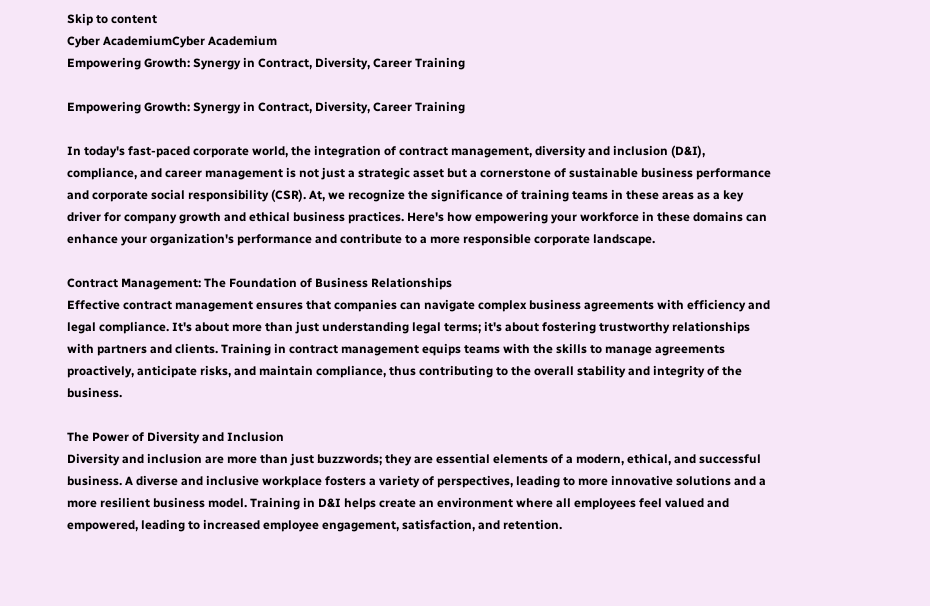Skip to content
Cyber AcademiumCyber Academium
Empowering Growth: Synergy in Contract, Diversity, Career Training

Empowering Growth: Synergy in Contract, Diversity, Career Training

In today's fast-paced corporate world, the integration of contract management, diversity and inclusion (D&I), compliance, and career management is not just a strategic asset but a cornerstone of sustainable business performance and corporate social responsibility (CSR). At, we recognize the significance of training teams in these areas as a key driver for company growth and ethical business practices. Here's how empowering your workforce in these domains can enhance your organization's performance and contribute to a more responsible corporate landscape.

Contract Management: The Foundation of Business Relationships
Effective contract management ensures that companies can navigate complex business agreements with efficiency and legal compliance. It's about more than just understanding legal terms; it's about fostering trustworthy relationships with partners and clients. Training in contract management equips teams with the skills to manage agreements proactively, anticipate risks, and maintain compliance, thus contributing to the overall stability and integrity of the business.

The Power of Diversity and Inclusion
Diversity and inclusion are more than just buzzwords; they are essential elements of a modern, ethical, and successful business. A diverse and inclusive workplace fosters a variety of perspectives, leading to more innovative solutions and a more resilient business model. Training in D&I helps create an environment where all employees feel valued and empowered, leading to increased employee engagement, satisfaction, and retention.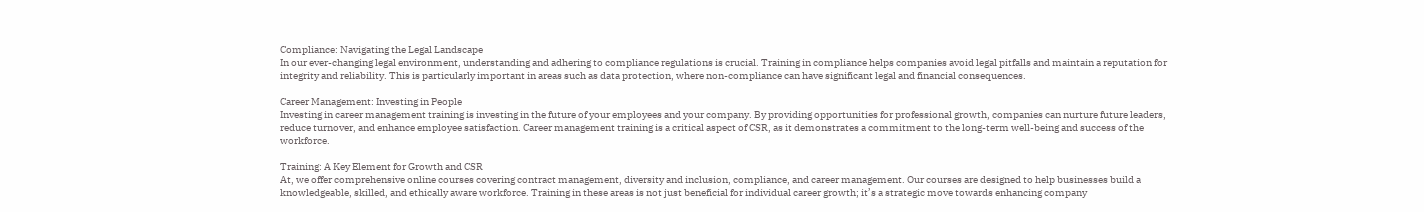Compliance: Navigating the Legal Landscape
In our ever-changing legal environment, understanding and adhering to compliance regulations is crucial. Training in compliance helps companies avoid legal pitfalls and maintain a reputation for integrity and reliability. This is particularly important in areas such as data protection, where non-compliance can have significant legal and financial consequences.

Career Management: Investing in People
Investing in career management training is investing in the future of your employees and your company. By providing opportunities for professional growth, companies can nurture future leaders, reduce turnover, and enhance employee satisfaction. Career management training is a critical aspect of CSR, as it demonstrates a commitment to the long-term well-being and success of the workforce.

Training: A Key Element for Growth and CSR
At, we offer comprehensive online courses covering contract management, diversity and inclusion, compliance, and career management. Our courses are designed to help businesses build a knowledgeable, skilled, and ethically aware workforce. Training in these areas is not just beneficial for individual career growth; it’s a strategic move towards enhancing company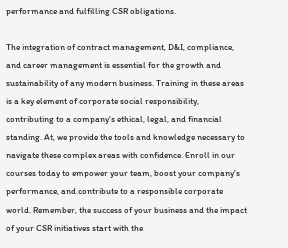performance and fulfilling CSR obligations.

The integration of contract management, D&I, compliance, and career management is essential for the growth and sustainability of any modern business. Training in these areas is a key element of corporate social responsibility, contributing to a company's ethical, legal, and financial standing. At, we provide the tools and knowledge necessary to navigate these complex areas with confidence. Enroll in our courses today to empower your team, boost your company's performance, and contribute to a responsible corporate world. Remember, the success of your business and the impact of your CSR initiatives start with the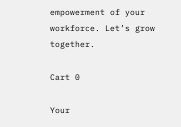empowerment of your workforce. Let’s grow together.

Cart 0

Your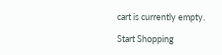cart is currently empty.

Start Shopping